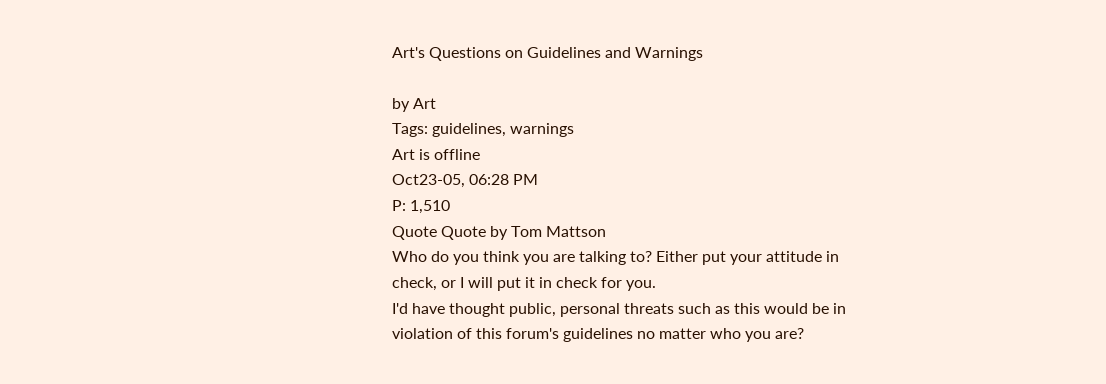Art's Questions on Guidelines and Warnings

by Art
Tags: guidelines, warnings
Art is offline
Oct23-05, 06:28 PM
P: 1,510
Quote Quote by Tom Mattson
Who do you think you are talking to? Either put your attitude in check, or I will put it in check for you.
I'd have thought public, personal threats such as this would be in violation of this forum's guidelines no matter who you are?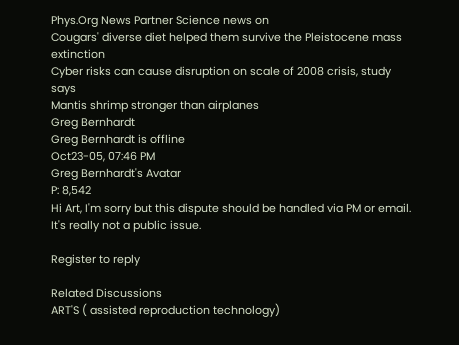Phys.Org News Partner Science news on
Cougars' diverse diet helped them survive the Pleistocene mass extinction
Cyber risks can cause disruption on scale of 2008 crisis, study says
Mantis shrimp stronger than airplanes
Greg Bernhardt
Greg Bernhardt is offline
Oct23-05, 07:46 PM
Greg Bernhardt's Avatar
P: 8,542
Hi Art, I'm sorry but this dispute should be handled via PM or email. It's really not a public issue.

Register to reply

Related Discussions
ART'S ( assisted reproduction technology)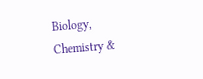Biology, Chemistry &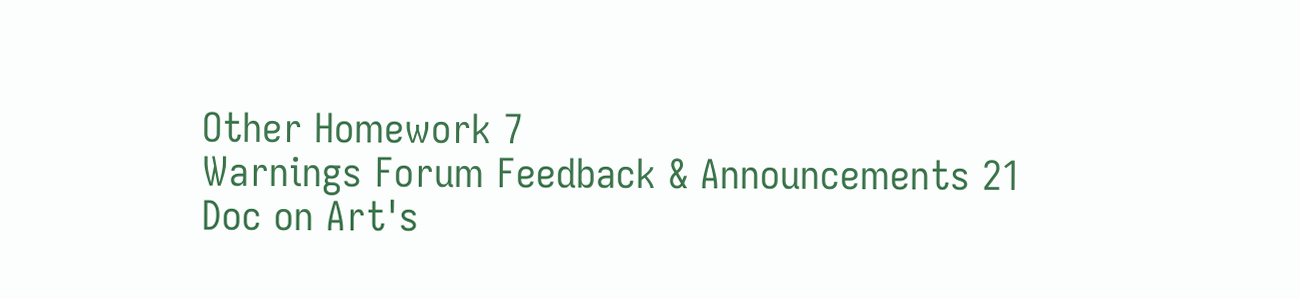Other Homework 7
Warnings Forum Feedback & Announcements 21
Doc on Art's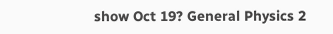show Oct 19? General Physics 2